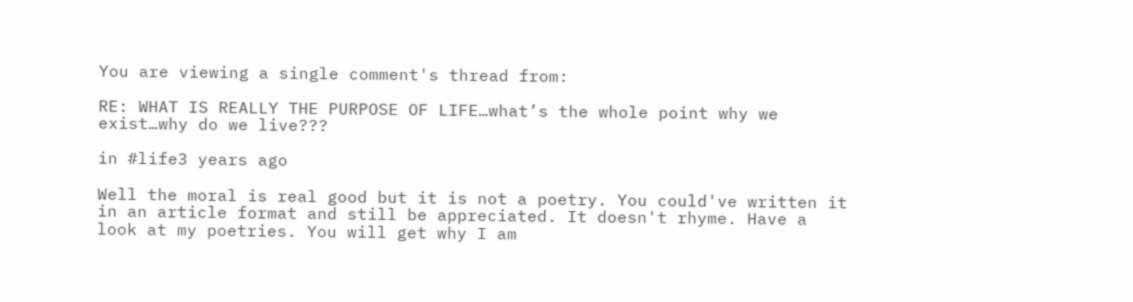You are viewing a single comment's thread from:

RE: WHAT IS REALLY THE PURPOSE OF LIFE…what’s the whole point why we exist…why do we live???

in #life3 years ago

Well the moral is real good but it is not a poetry. You could've written it in an article format and still be appreciated. It doesn't rhyme. Have a look at my poetries. You will get why I am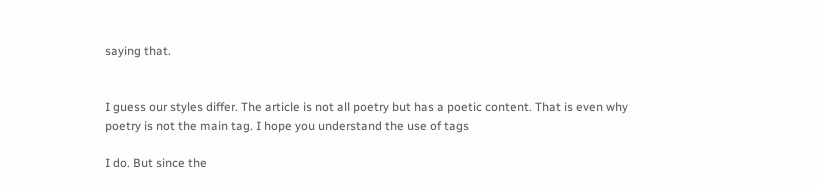saying that.


I guess our styles differ. The article is not all poetry but has a poetic content. That is even why poetry is not the main tag. I hope you understand the use of tags

I do. But since the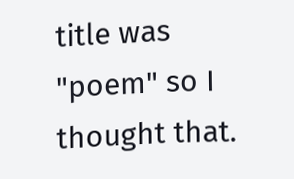title was "poem" so I thought that.